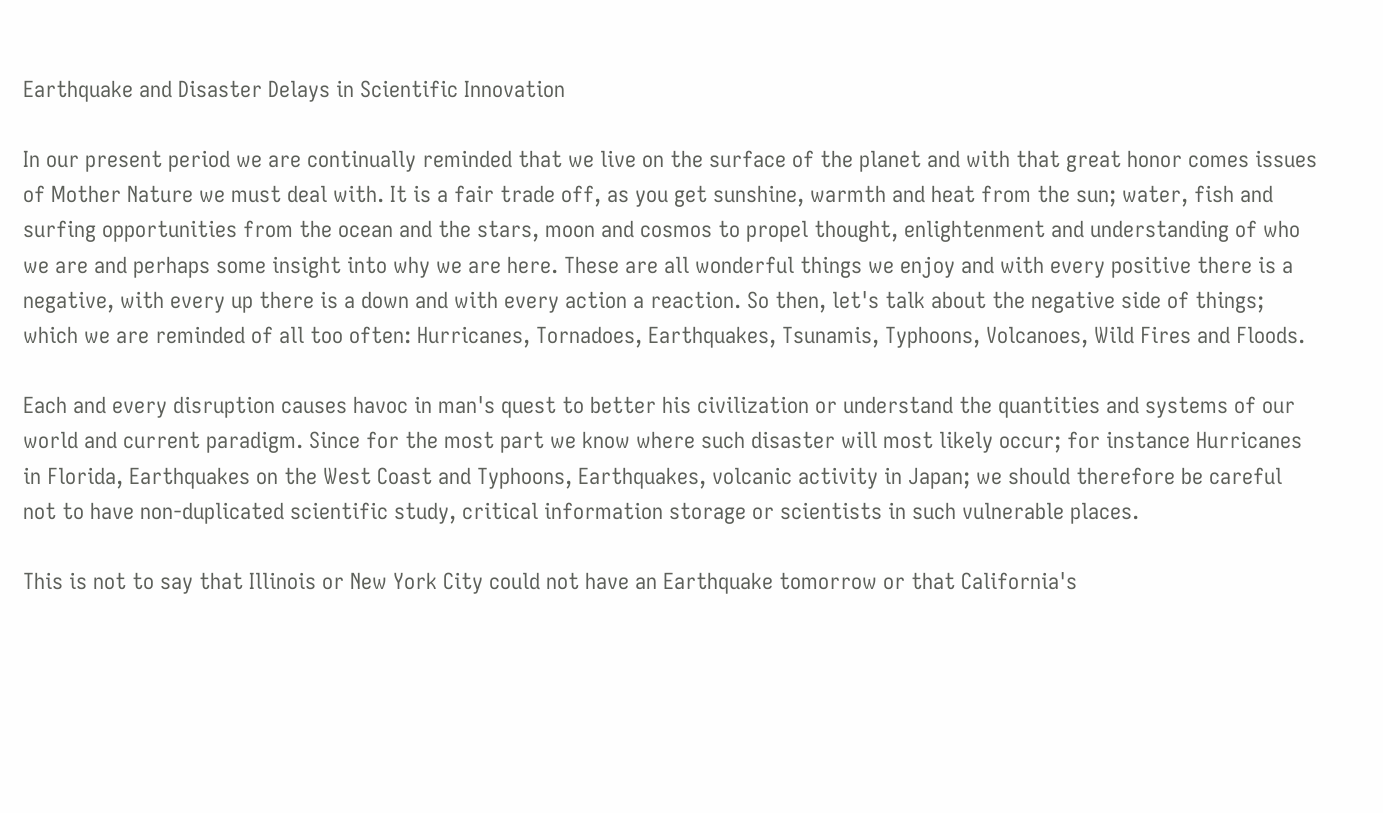Earthquake and Disaster Delays in Scientific Innovation

In our present period we are continually reminded that we live on the surface of the planet and with that great honor comes issues of Mother Nature we must deal with. It is a fair trade off, as you get sunshine, warmth and heat from the sun; water, fish and surfing opportunities from the ocean and the stars, moon and cosmos to propel thought, enlightenment and understanding of who we are and perhaps some insight into why we are here. These are all wonderful things we enjoy and with every positive there is a negative, with every up there is a down and with every action a reaction. So then, let's talk about the negative side of things; which we are reminded of all too often: Hurricanes, Tornadoes, Earthquakes, Tsunamis, Typhoons, Volcanoes, Wild Fires and Floods.

Each and every disruption causes havoc in man's quest to better his civilization or understand the quantities and systems of our world and current paradigm. Since for the most part we know where such disaster will most likely occur; for instance Hurricanes in Florida, Earthquakes on the West Coast and Typhoons, Earthquakes, volcanic activity in Japan; we should therefore be careful not to have non-duplicated scientific study, critical information storage or scientists in such vulnerable places.

This is not to say that Illinois or New York City could not have an Earthquake tomorrow or that California's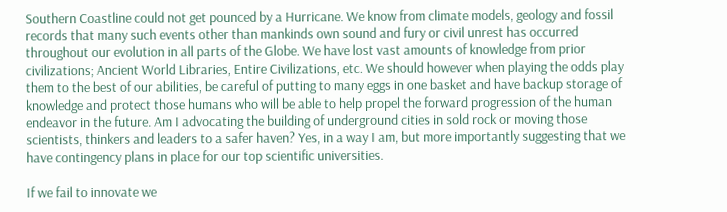Southern Coastline could not get pounced by a Hurricane. We know from climate models, geology and fossil records that many such events other than mankinds own sound and fury or civil unrest has occurred throughout our evolution in all parts of the Globe. We have lost vast amounts of knowledge from prior civilizations; Ancient World Libraries, Entire Civilizations, etc. We should however when playing the odds play them to the best of our abilities, be careful of putting to many eggs in one basket and have backup storage of knowledge and protect those humans who will be able to help propel the forward progression of the human endeavor in the future. Am I advocating the building of underground cities in sold rock or moving those scientists, thinkers and leaders to a safer haven? Yes, in a way I am, but more importantly suggesting that we have contingency plans in place for our top scientific universities.

If we fail to innovate we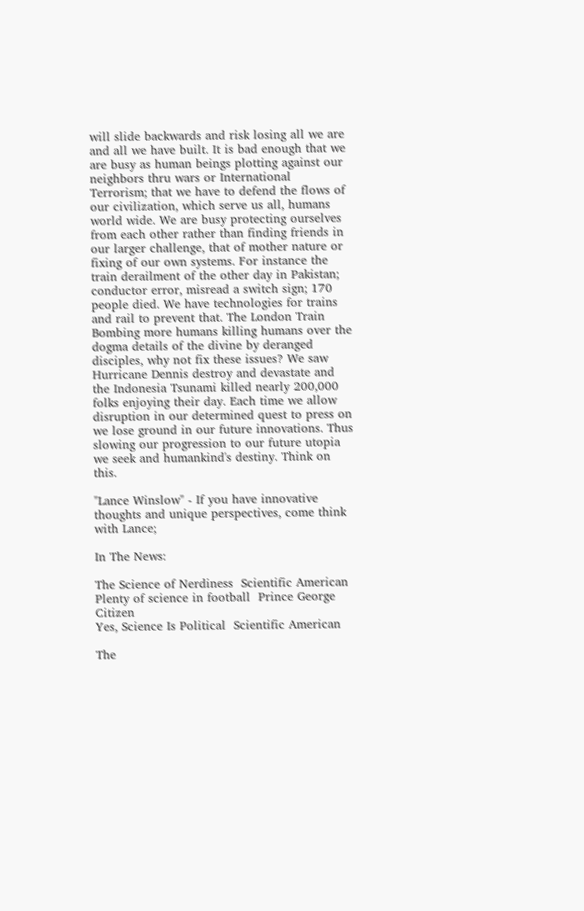will slide backwards and risk losing all we are and all we have built. It is bad enough that we are busy as human beings plotting against our neighbors thru wars or International Terrorism; that we have to defend the flows of our civilization, which serve us all, humans world wide. We are busy protecting ourselves from each other rather than finding friends in our larger challenge, that of mother nature or fixing of our own systems. For instance the train derailment of the other day in Pakistan; conductor error, misread a switch sign; 170 people died. We have technologies for trains and rail to prevent that. The London Train Bombing more humans killing humans over the dogma details of the divine by deranged disciples, why not fix these issues? We saw Hurricane Dennis destroy and devastate and the Indonesia Tsunami killed nearly 200,000 folks enjoying their day. Each time we allow disruption in our determined quest to press on we lose ground in our future innovations. Thus slowing our progression to our future utopia we seek and humankind's destiny. Think on this.

"Lance Winslow" - If you have innovative thoughts and unique perspectives, come think with Lance;

In The News:

The Science of Nerdiness  Scientific American
Plenty of science in football  Prince George Citizen
Yes, Science Is Political  Scientific American

The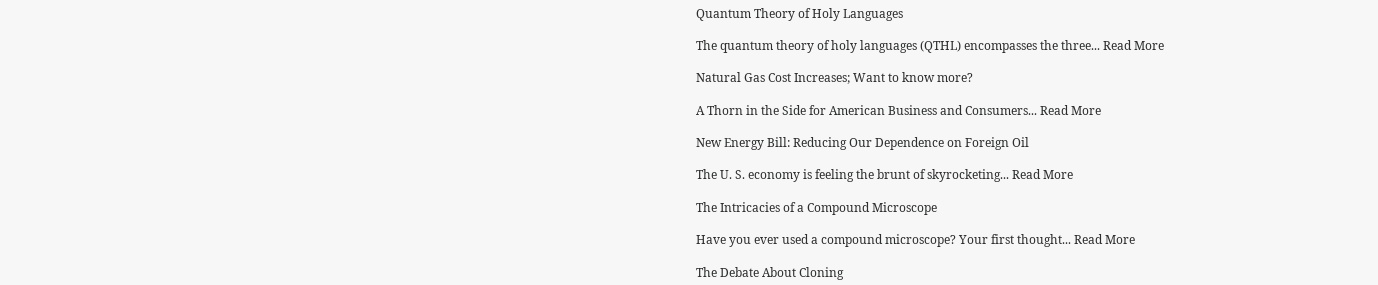Quantum Theory of Holy Languages

The quantum theory of holy languages (QTHL) encompasses the three... Read More

Natural Gas Cost Increases; Want to know more?

A Thorn in the Side for American Business and Consumers... Read More

New Energy Bill: Reducing Our Dependence on Foreign Oil

The U. S. economy is feeling the brunt of skyrocketing... Read More

The Intricacies of a Compound Microscope

Have you ever used a compound microscope? Your first thought... Read More

The Debate About Cloning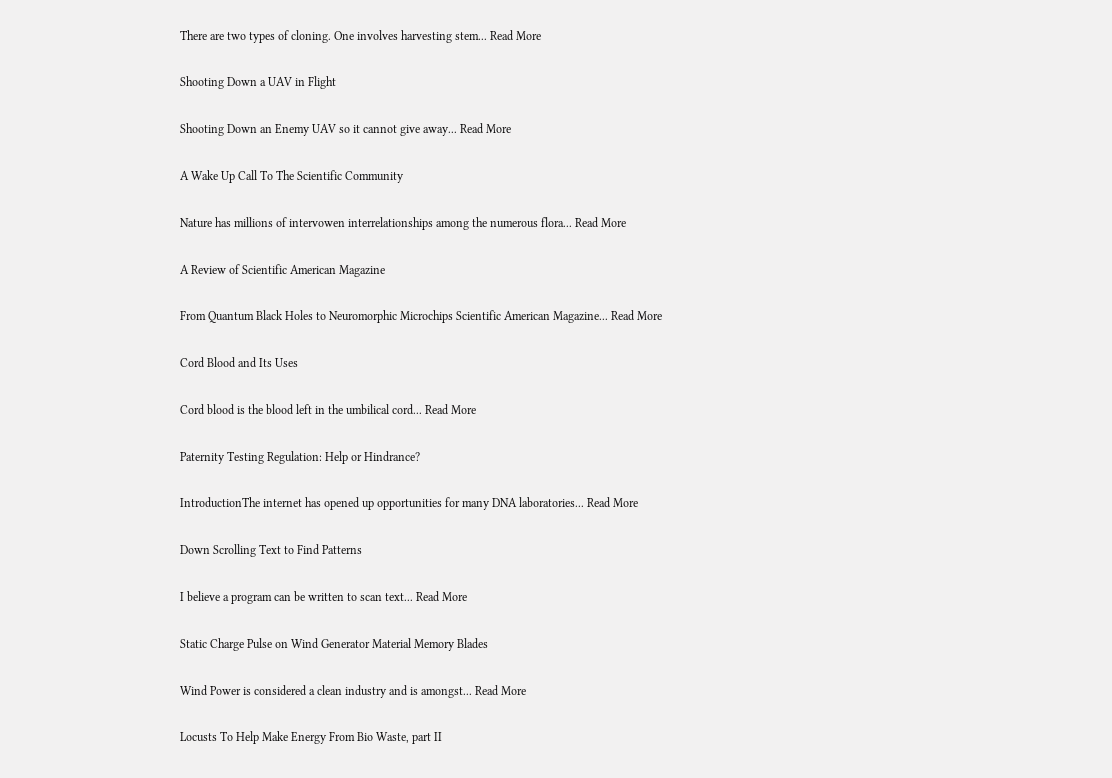There are two types of cloning. One involves harvesting stem... Read More

Shooting Down a UAV in Flight

Shooting Down an Enemy UAV so it cannot give away... Read More

A Wake Up Call To The Scientific Community

Nature has millions of intervowen interrelationships among the numerous flora... Read More

A Review of Scientific American Magazine

From Quantum Black Holes to Neuromorphic Microchips Scientific American Magazine... Read More

Cord Blood and Its Uses

Cord blood is the blood left in the umbilical cord... Read More

Paternity Testing Regulation: Help or Hindrance?

IntroductionThe internet has opened up opportunities for many DNA laboratories... Read More

Down Scrolling Text to Find Patterns

I believe a program can be written to scan text... Read More

Static Charge Pulse on Wind Generator Material Memory Blades

Wind Power is considered a clean industry and is amongst... Read More

Locusts To Help Make Energy From Bio Waste, part II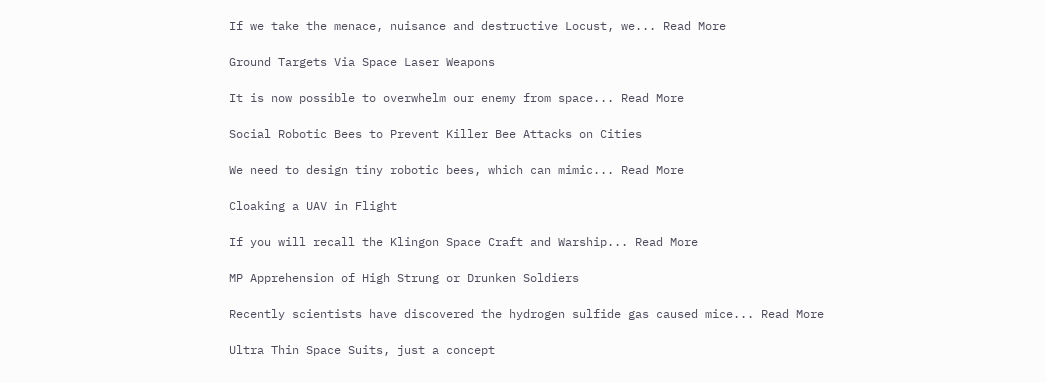If we take the menace, nuisance and destructive Locust, we... Read More

Ground Targets Via Space Laser Weapons

It is now possible to overwhelm our enemy from space... Read More

Social Robotic Bees to Prevent Killer Bee Attacks on Cities

We need to design tiny robotic bees, which can mimic... Read More

Cloaking a UAV in Flight

If you will recall the Klingon Space Craft and Warship... Read More

MP Apprehension of High Strung or Drunken Soldiers

Recently scientists have discovered the hydrogen sulfide gas caused mice... Read More

Ultra Thin Space Suits, just a concept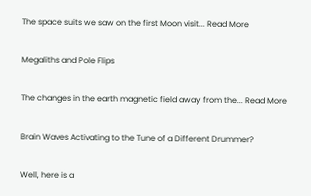The space suits we saw on the first Moon visit... Read More

Megaliths and Pole Flips

The changes in the earth magnetic field away from the... Read More

Brain Waves Activating to the Tune of a Different Drummer?

Well, here is a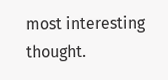most interesting thought.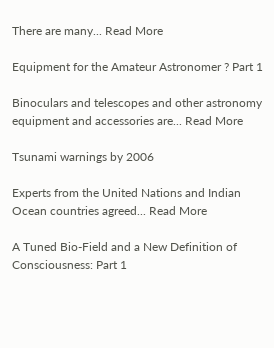There are many... Read More

Equipment for the Amateur Astronomer ? Part 1

Binoculars and telescopes and other astronomy equipment and accessories are... Read More

Tsunami warnings by 2006

Experts from the United Nations and Indian Ocean countries agreed... Read More

A Tuned Bio-Field and a New Definition of Consciousness: Part 1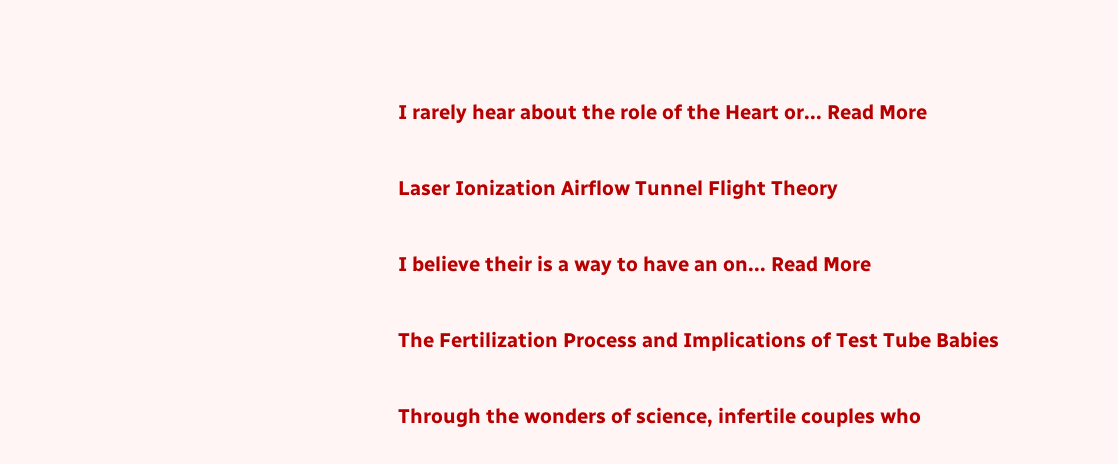I rarely hear about the role of the Heart or... Read More

Laser Ionization Airflow Tunnel Flight Theory

I believe their is a way to have an on... Read More

The Fertilization Process and Implications of Test Tube Babies

Through the wonders of science, infertile couples who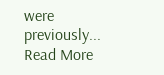were previously... Read More